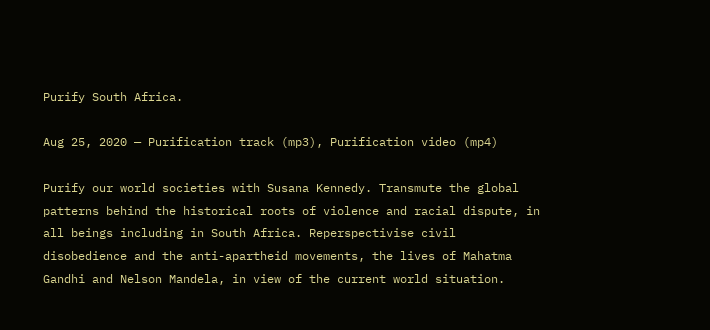Purify South Africa.

Aug 25, 2020 — Purification track (mp3), Purification video (mp4)

Purify our world societies with Susana Kennedy. Transmute the global patterns behind the historical roots of violence and racial dispute, in all beings including in South Africa. Reperspectivise civil disobedience and the anti-apartheid movements, the lives of Mahatma Gandhi and Nelson Mandela, in view of the current world situation.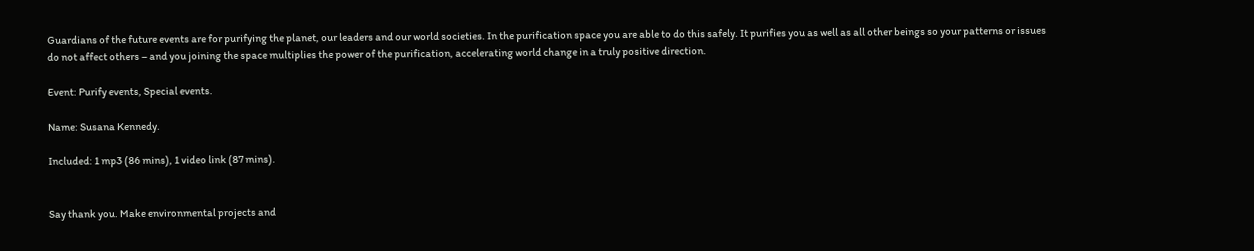Guardians of the future events are for purifying the planet, our leaders and our world societies. In the purification space you are able to do this safely. It purifies you as well as all other beings so your patterns or issues do not affect others – and you joining the space multiplies the power of the purification, accelerating world change in a truly positive direction.

Event: Purify events, Special events.

Name: Susana Kennedy.

Included: 1 mp3 (86 mins), 1 video link (87 mins).


Say thank you. Make environmental projects and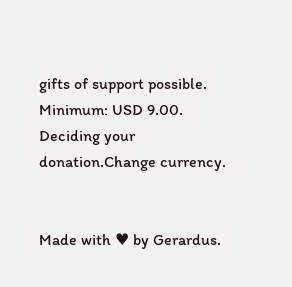gifts of support possible. Minimum: USD 9.00. Deciding your donation.Change currency.


Made with ♥ by Gerardus.